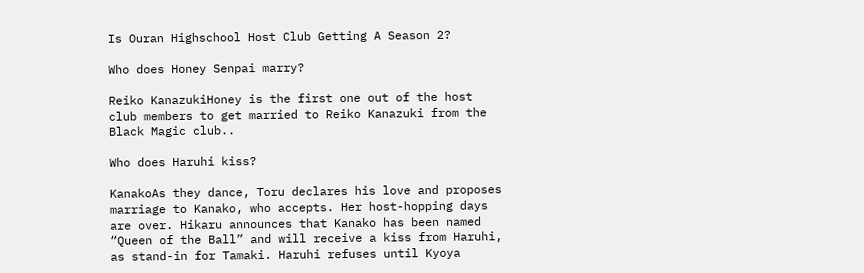Is Ouran Highschool Host Club Getting A Season 2?

Who does Honey Senpai marry?

Reiko KanazukiHoney is the first one out of the host club members to get married to Reiko Kanazuki from the Black Magic club..

Who does Haruhi kiss?

KanakoAs they dance, Toru declares his love and proposes marriage to Kanako, who accepts. Her host-hopping days are over. Hikaru announces that Kanako has been named “Queen of the Ball” and will receive a kiss from Haruhi, as stand-in for Tamaki. Haruhi refuses until Kyoya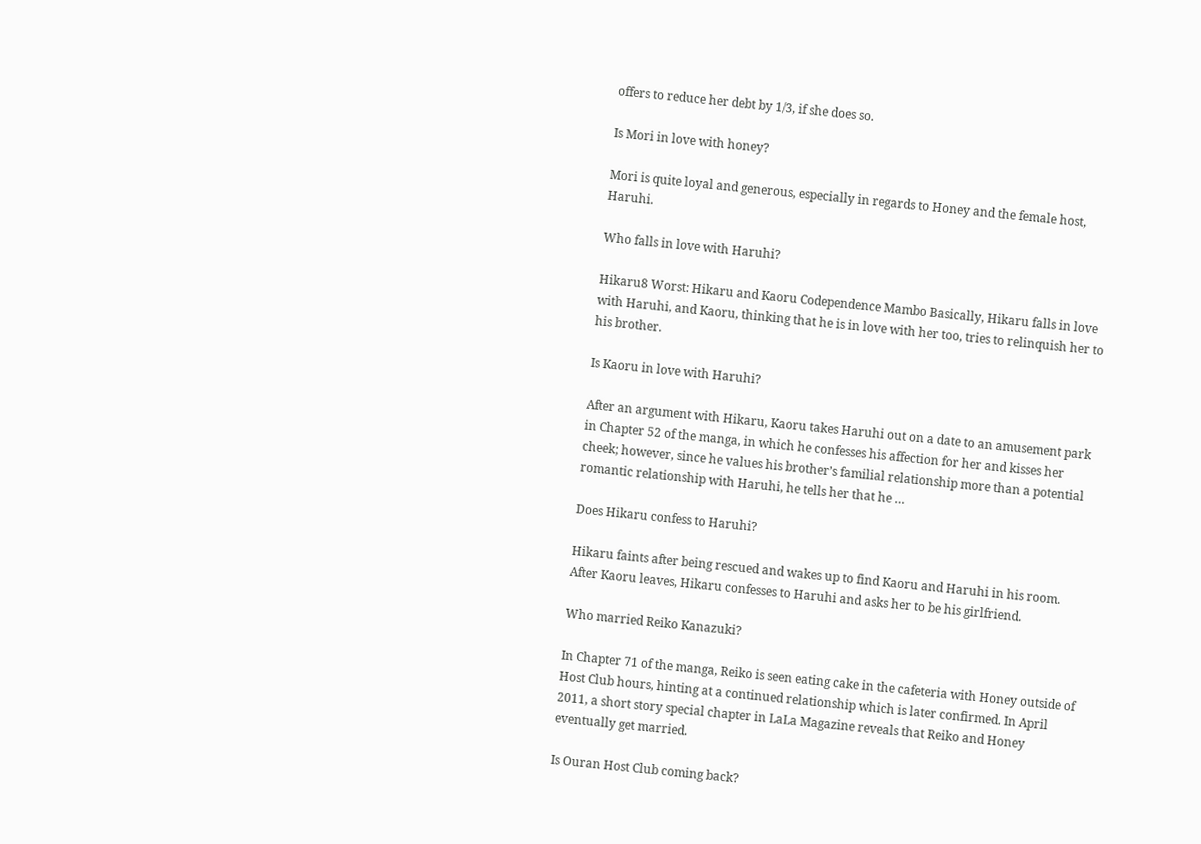offers to reduce her debt by 1/3, if she does so.

Is Mori in love with honey?

Mori is quite loyal and generous, especially in regards to Honey and the female host, Haruhi.

Who falls in love with Haruhi?

Hikaru8 Worst: Hikaru and Kaoru Codependence Mambo Basically, Hikaru falls in love with Haruhi, and Kaoru, thinking that he is in love with her too, tries to relinquish her to his brother.

Is Kaoru in love with Haruhi?

After an argument with Hikaru, Kaoru takes Haruhi out on a date to an amusement park in Chapter 52 of the manga, in which he confesses his affection for her and kisses her cheek; however, since he values his brother’s familial relationship more than a potential romantic relationship with Haruhi, he tells her that he …

Does Hikaru confess to Haruhi?

Hikaru faints after being rescued and wakes up to find Kaoru and Haruhi in his room. After Kaoru leaves, Hikaru confesses to Haruhi and asks her to be his girlfriend.

Who married Reiko Kanazuki?

In Chapter 71 of the manga, Reiko is seen eating cake in the cafeteria with Honey outside of Host Club hours, hinting at a continued relationship which is later confirmed. In April 2011, a short story special chapter in LaLa Magazine reveals that Reiko and Honey eventually get married.

Is Ouran Host Club coming back?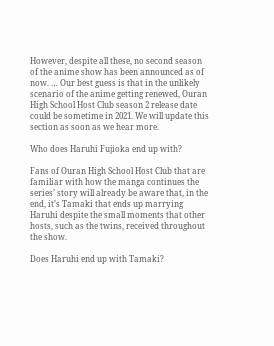However, despite all these, no second season of the anime show has been announced as of now. … Our best guess is that in the unlikely scenario of the anime getting renewed, Ouran High School Host Club season 2 release date could be sometime in 2021. We will update this section as soon as we hear more.

Who does Haruhi Fujioka end up with?

Fans of Ouran High School Host Club that are familiar with how the manga continues the series’ story will already be aware that, in the end, it’s Tamaki that ends up marrying Haruhi despite the small moments that other hosts, such as the twins, received throughout the show.

Does Haruhi end up with Tamaki?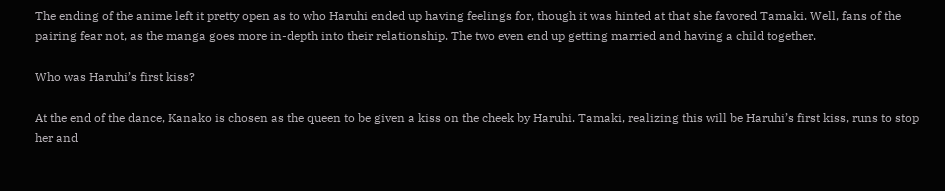The ending of the anime left it pretty open as to who Haruhi ended up having feelings for, though it was hinted at that she favored Tamaki. Well, fans of the pairing fear not, as the manga goes more in-depth into their relationship. The two even end up getting married and having a child together.

Who was Haruhi’s first kiss?

At the end of the dance, Kanako is chosen as the queen to be given a kiss on the cheek by Haruhi. Tamaki, realizing this will be Haruhi’s first kiss, runs to stop her and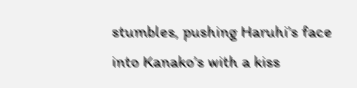stumbles, pushing Haruhi’s face into Kanako’s with a kiss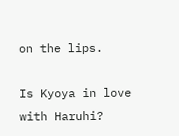on the lips.

Is Kyoya in love with Haruhi?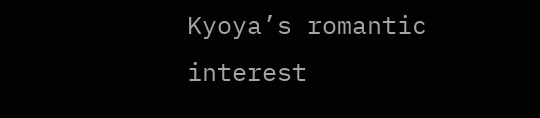Kyoya’s romantic interest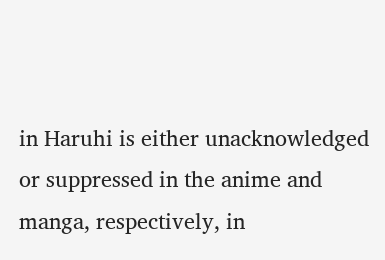in Haruhi is either unacknowledged or suppressed in the anime and manga, respectively, in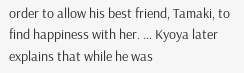order to allow his best friend, Tamaki, to find happiness with her. … Kyoya later explains that while he was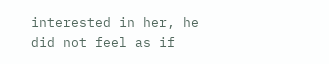interested in her, he did not feel as if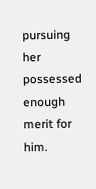pursuing her possessed enough merit for him.